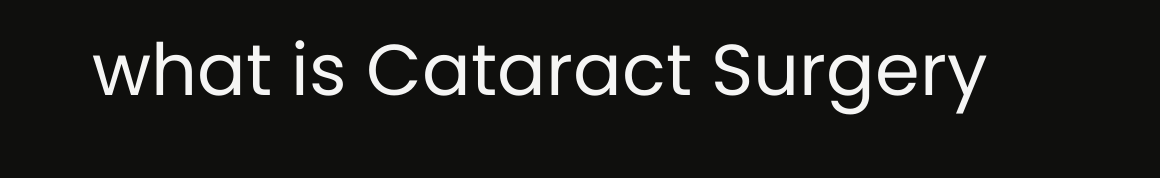what is Cataract Surgery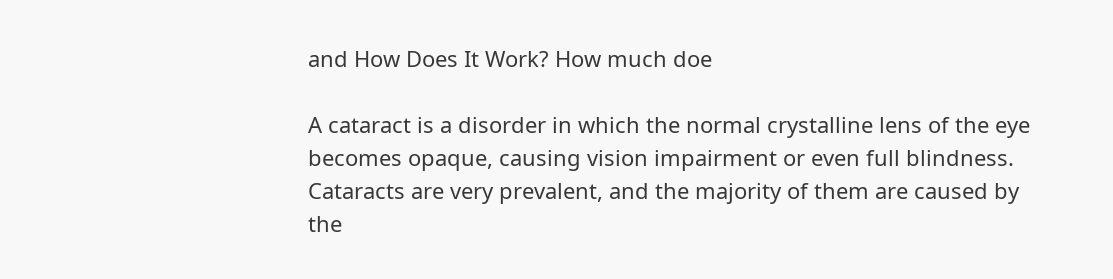and How Does It Work? How much doe

A cataract is a disorder in which the normal crystalline lens of the eye becomes opaque, causing vision impairment or even full blindness. Cataracts are very prevalent, and the majority of them are caused by the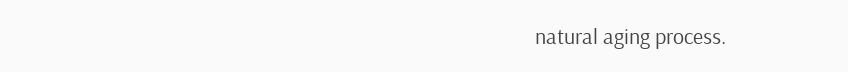natural aging process.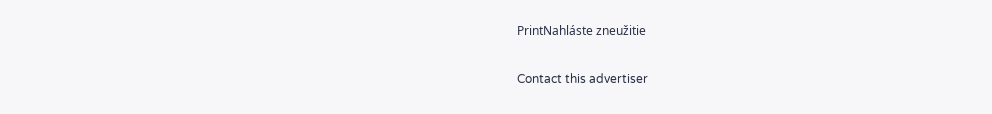PrintNahláste zneužitie

Contact this advertiser